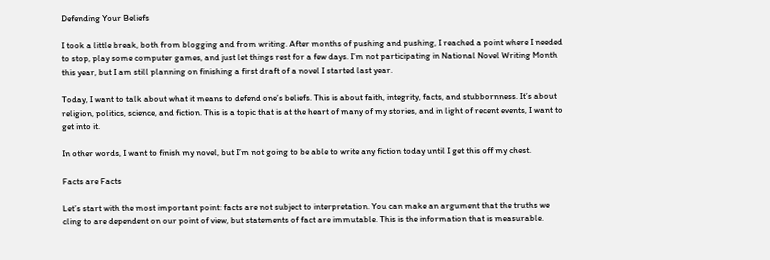Defending Your Beliefs

I took a little break, both from blogging and from writing. After months of pushing and pushing, I reached a point where I needed to stop, play some computer games, and just let things rest for a few days. I’m not participating in National Novel Writing Month this year, but I am still planning on finishing a first draft of a novel I started last year.

Today, I want to talk about what it means to defend one’s beliefs. This is about faith, integrity, facts, and stubbornness. It’s about religion, politics, science, and fiction. This is a topic that is at the heart of many of my stories, and in light of recent events, I want to get into it.

In other words, I want to finish my novel, but I’m not going to be able to write any fiction today until I get this off my chest.

Facts are Facts

Let’s start with the most important point: facts are not subject to interpretation. You can make an argument that the truths we cling to are dependent on our point of view, but statements of fact are immutable. This is the information that is measurable.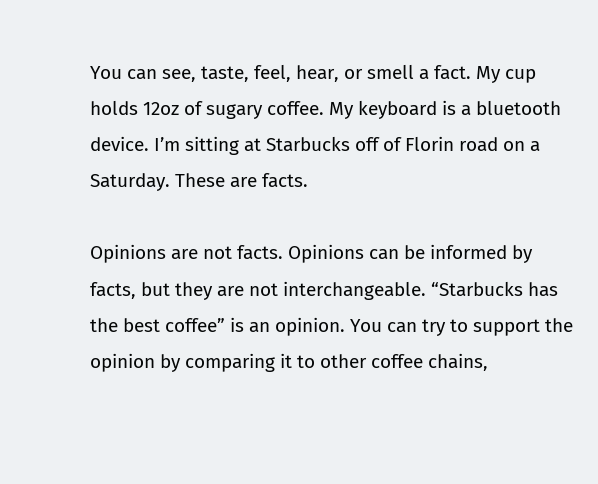You can see, taste, feel, hear, or smell a fact. My cup holds 12oz of sugary coffee. My keyboard is a bluetooth device. I’m sitting at Starbucks off of Florin road on a Saturday. These are facts.

Opinions are not facts. Opinions can be informed by facts, but they are not interchangeable. “Starbucks has the best coffee” is an opinion. You can try to support the opinion by comparing it to other coffee chains,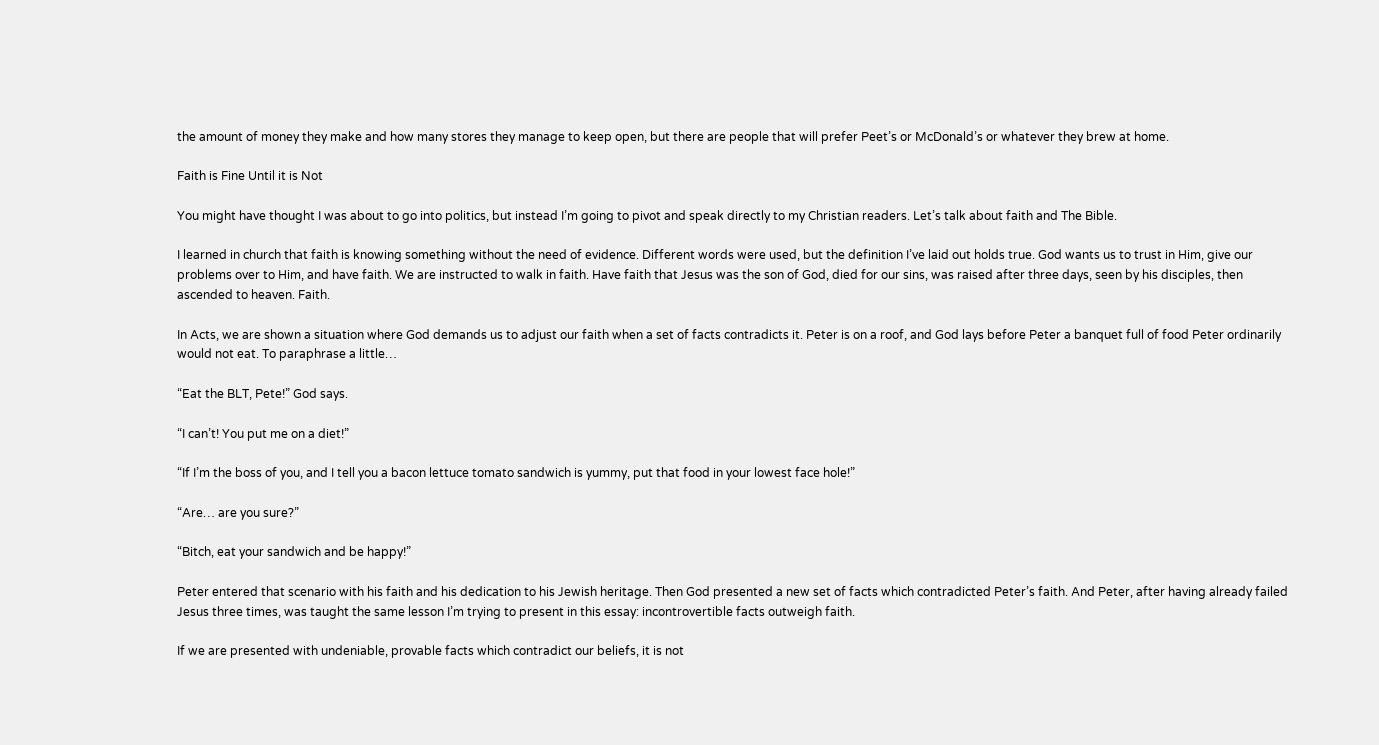the amount of money they make and how many stores they manage to keep open, but there are people that will prefer Peet’s or McDonald’s or whatever they brew at home.

Faith is Fine Until it is Not

You might have thought I was about to go into politics, but instead I’m going to pivot and speak directly to my Christian readers. Let’s talk about faith and The Bible.

I learned in church that faith is knowing something without the need of evidence. Different words were used, but the definition I’ve laid out holds true. God wants us to trust in Him, give our problems over to Him, and have faith. We are instructed to walk in faith. Have faith that Jesus was the son of God, died for our sins, was raised after three days, seen by his disciples, then ascended to heaven. Faith.

In Acts, we are shown a situation where God demands us to adjust our faith when a set of facts contradicts it. Peter is on a roof, and God lays before Peter a banquet full of food Peter ordinarily would not eat. To paraphrase a little…

“Eat the BLT, Pete!” God says.

“I can’t! You put me on a diet!”

“If I’m the boss of you, and I tell you a bacon lettuce tomato sandwich is yummy, put that food in your lowest face hole!”

“Are… are you sure?”

“Bitch, eat your sandwich and be happy!”

Peter entered that scenario with his faith and his dedication to his Jewish heritage. Then God presented a new set of facts which contradicted Peter’s faith. And Peter, after having already failed Jesus three times, was taught the same lesson I’m trying to present in this essay: incontrovertible facts outweigh faith.

If we are presented with undeniable, provable facts which contradict our beliefs, it is not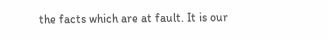the facts which are at fault. It is our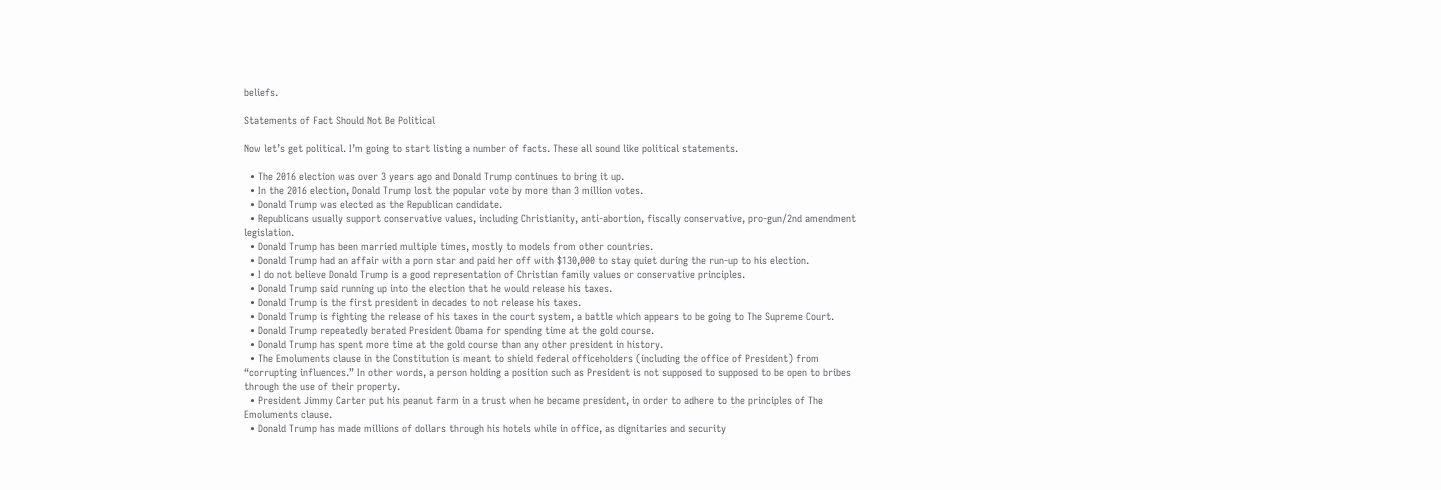beliefs.

Statements of Fact Should Not Be Political

Now let’s get political. I’m going to start listing a number of facts. These all sound like political statements.

  • The 2016 election was over 3 years ago and Donald Trump continues to bring it up.
  • In the 2016 election, Donald Trump lost the popular vote by more than 3 million votes.
  • Donald Trump was elected as the Republican candidate.
  • Republicans usually support conservative values, including Christianity, anti-abortion, fiscally conservative, pro-gun/2nd amendment legislation.
  • Donald Trump has been married multiple times, mostly to models from other countries.
  • Donald Trump had an affair with a porn star and paid her off with $130,000 to stay quiet during the run-up to his election.
  • I do not believe Donald Trump is a good representation of Christian family values or conservative principles.
  • Donald Trump said running up into the election that he would release his taxes.
  • Donald Trump is the first president in decades to not release his taxes.
  • Donald Trump is fighting the release of his taxes in the court system, a battle which appears to be going to The Supreme Court.
  • Donald Trump repeatedly berated President Obama for spending time at the gold course.
  • Donald Trump has spent more time at the gold course than any other president in history.
  • The Emoluments clause in the Constitution is meant to shield federal officeholders (including the office of President) from “corrupting influences.” In other words, a person holding a position such as President is not supposed to supposed to be open to bribes through the use of their property.
  • President Jimmy Carter put his peanut farm in a trust when he became president, in order to adhere to the principles of The Emoluments clause.
  • Donald Trump has made millions of dollars through his hotels while in office, as dignitaries and security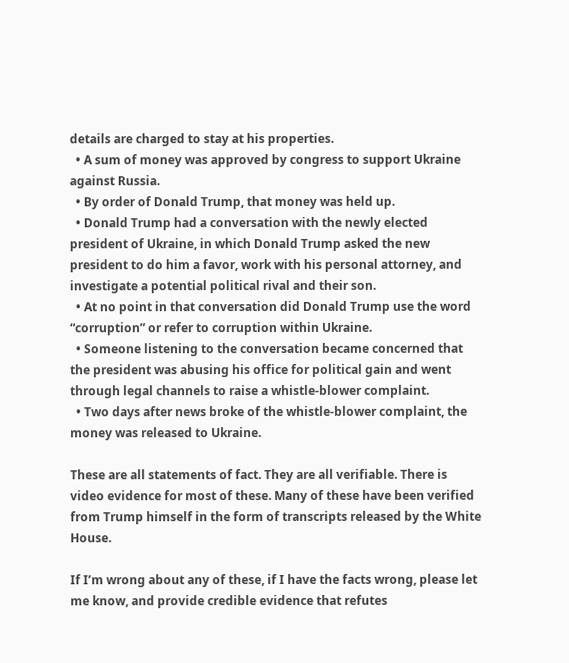details are charged to stay at his properties.
  • A sum of money was approved by congress to support Ukraine against Russia.
  • By order of Donald Trump, that money was held up.
  • Donald Trump had a conversation with the newly elected president of Ukraine, in which Donald Trump asked the new president to do him a favor, work with his personal attorney, and investigate a potential political rival and their son.
  • At no point in that conversation did Donald Trump use the word “corruption” or refer to corruption within Ukraine.
  • Someone listening to the conversation became concerned that the president was abusing his office for political gain and went through legal channels to raise a whistle-blower complaint.
  • Two days after news broke of the whistle-blower complaint, the money was released to Ukraine.

These are all statements of fact. They are all verifiable. There is video evidence for most of these. Many of these have been verified from Trump himself in the form of transcripts released by the White House.

If I’m wrong about any of these, if I have the facts wrong, please let me know, and provide credible evidence that refutes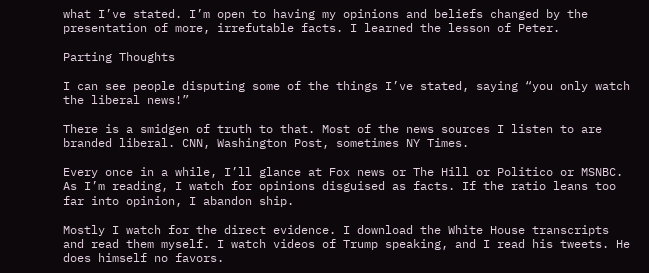what I’ve stated. I’m open to having my opinions and beliefs changed by the presentation of more, irrefutable facts. I learned the lesson of Peter.

Parting Thoughts

I can see people disputing some of the things I’ve stated, saying “you only watch the liberal news!”

There is a smidgen of truth to that. Most of the news sources I listen to are branded liberal. CNN, Washington Post, sometimes NY Times.

Every once in a while, I’ll glance at Fox news or The Hill or Politico or MSNBC. As I’m reading, I watch for opinions disguised as facts. If the ratio leans too far into opinion, I abandon ship.

Mostly I watch for the direct evidence. I download the White House transcripts and read them myself. I watch videos of Trump speaking, and I read his tweets. He does himself no favors.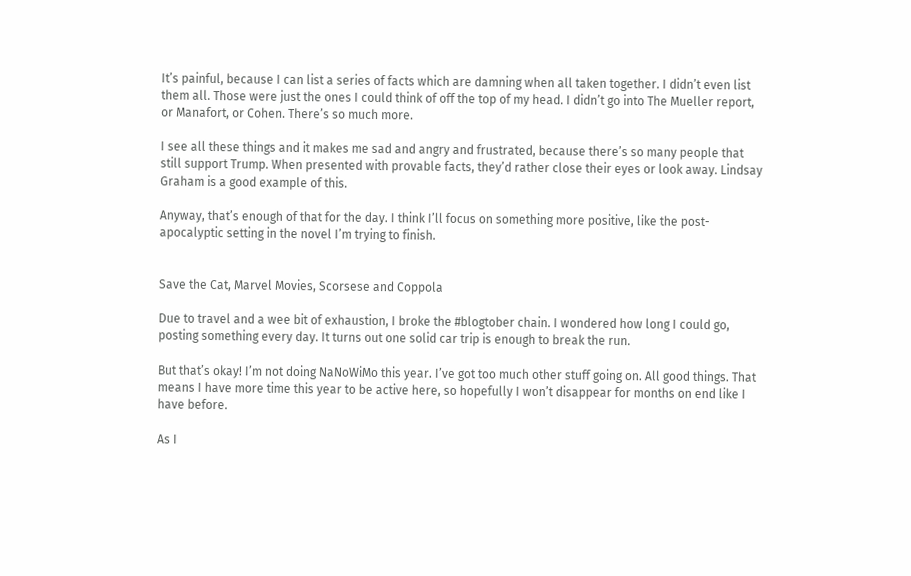It’s painful, because I can list a series of facts which are damning when all taken together. I didn’t even list them all. Those were just the ones I could think of off the top of my head. I didn’t go into The Mueller report, or Manafort, or Cohen. There’s so much more.

I see all these things and it makes me sad and angry and frustrated, because there’s so many people that still support Trump. When presented with provable facts, they’d rather close their eyes or look away. Lindsay Graham is a good example of this.

Anyway, that’s enough of that for the day. I think I’ll focus on something more positive, like the post-apocalyptic setting in the novel I’m trying to finish.


Save the Cat, Marvel Movies, Scorsese and Coppola

Due to travel and a wee bit of exhaustion, I broke the #blogtober chain. I wondered how long I could go, posting something every day. It turns out one solid car trip is enough to break the run.

But that’s okay! I’m not doing NaNoWiMo this year. I’ve got too much other stuff going on. All good things. That means I have more time this year to be active here, so hopefully I won’t disappear for months on end like I have before.

As I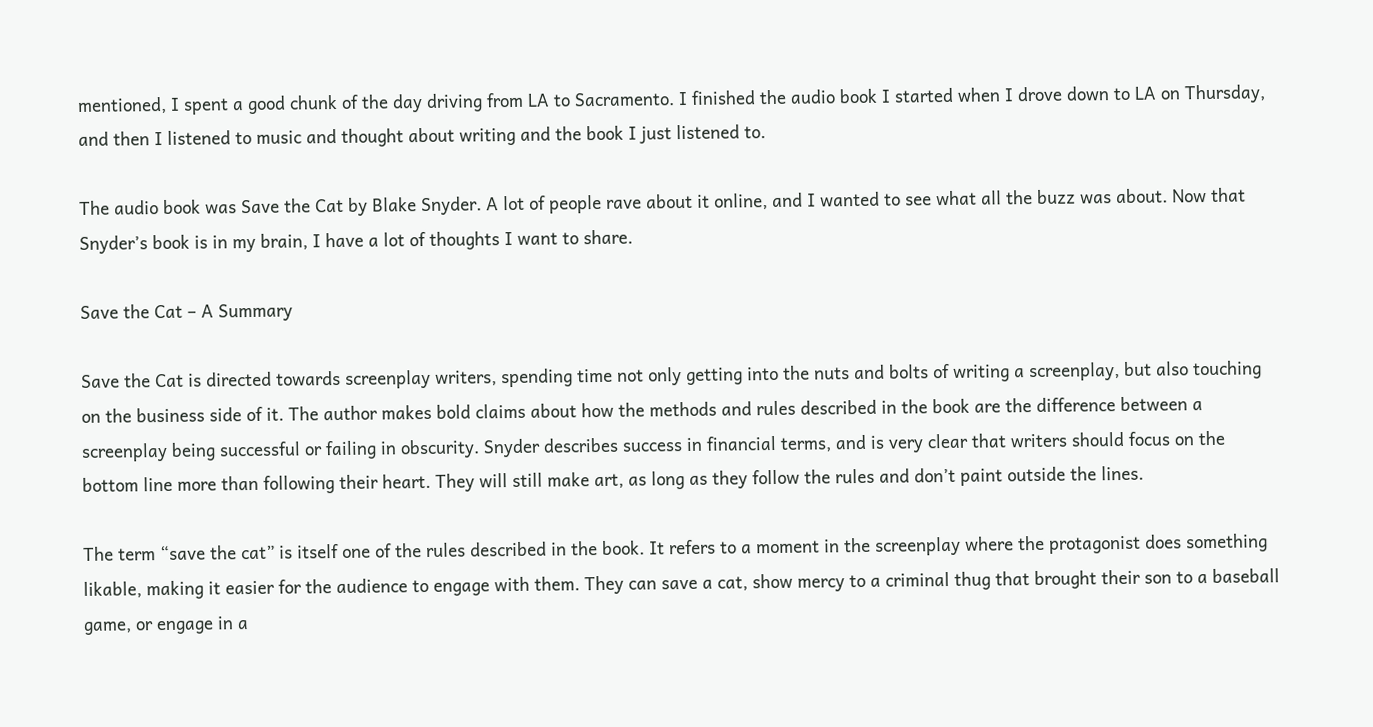mentioned, I spent a good chunk of the day driving from LA to Sacramento. I finished the audio book I started when I drove down to LA on Thursday, and then I listened to music and thought about writing and the book I just listened to.

The audio book was Save the Cat by Blake Snyder. A lot of people rave about it online, and I wanted to see what all the buzz was about. Now that Snyder’s book is in my brain, I have a lot of thoughts I want to share.

Save the Cat – A Summary

Save the Cat is directed towards screenplay writers, spending time not only getting into the nuts and bolts of writing a screenplay, but also touching on the business side of it. The author makes bold claims about how the methods and rules described in the book are the difference between a screenplay being successful or failing in obscurity. Snyder describes success in financial terms, and is very clear that writers should focus on the bottom line more than following their heart. They will still make art, as long as they follow the rules and don’t paint outside the lines.

The term “save the cat” is itself one of the rules described in the book. It refers to a moment in the screenplay where the protagonist does something likable, making it easier for the audience to engage with them. They can save a cat, show mercy to a criminal thug that brought their son to a baseball game, or engage in a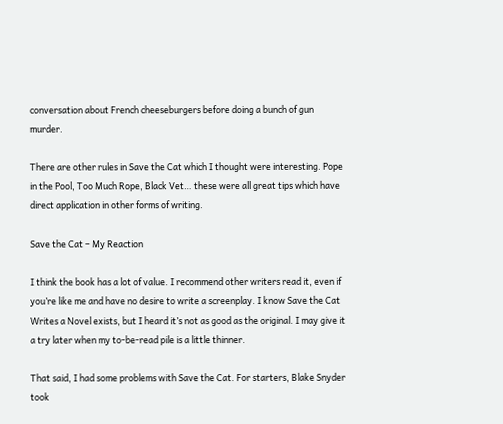conversation about French cheeseburgers before doing a bunch of gun murder.

There are other rules in Save the Cat which I thought were interesting. Pope in the Pool, Too Much Rope, Black Vet… these were all great tips which have direct application in other forms of writing.

Save the Cat – My Reaction

I think the book has a lot of value. I recommend other writers read it, even if you’re like me and have no desire to write a screenplay. I know Save the Cat Writes a Novel exists, but I heard it’s not as good as the original. I may give it a try later when my to-be-read pile is a little thinner.

That said, I had some problems with Save the Cat. For starters, Blake Snyder took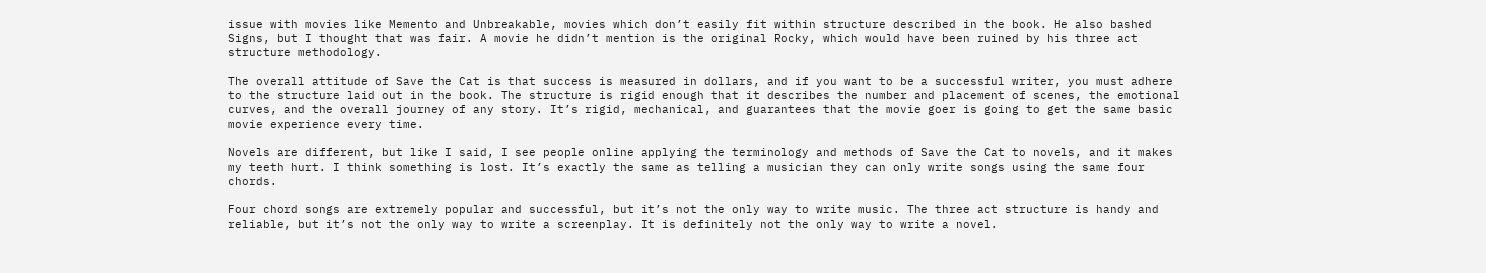issue with movies like Memento and Unbreakable, movies which don’t easily fit within structure described in the book. He also bashed Signs, but I thought that was fair. A movie he didn’t mention is the original Rocky, which would have been ruined by his three act structure methodology.

The overall attitude of Save the Cat is that success is measured in dollars, and if you want to be a successful writer, you must adhere to the structure laid out in the book. The structure is rigid enough that it describes the number and placement of scenes, the emotional curves, and the overall journey of any story. It’s rigid, mechanical, and guarantees that the movie goer is going to get the same basic movie experience every time.

Novels are different, but like I said, I see people online applying the terminology and methods of Save the Cat to novels, and it makes my teeth hurt. I think something is lost. It’s exactly the same as telling a musician they can only write songs using the same four chords.

Four chord songs are extremely popular and successful, but it’s not the only way to write music. The three act structure is handy and reliable, but it’s not the only way to write a screenplay. It is definitely not the only way to write a novel.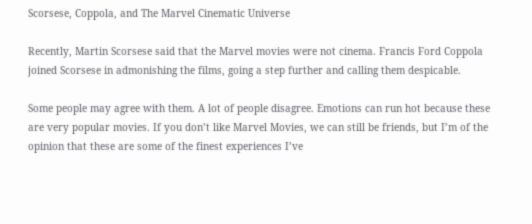Scorsese, Coppola, and The Marvel Cinematic Universe

Recently, Martin Scorsese said that the Marvel movies were not cinema. Francis Ford Coppola joined Scorsese in admonishing the films, going a step further and calling them despicable.

Some people may agree with them. A lot of people disagree. Emotions can run hot because these are very popular movies. If you don’t like Marvel Movies, we can still be friends, but I’m of the opinion that these are some of the finest experiences I’ve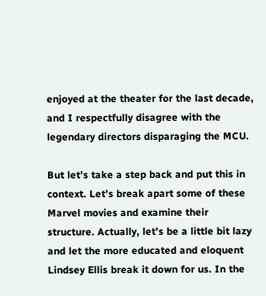enjoyed at the theater for the last decade, and I respectfully disagree with the legendary directors disparaging the MCU.

But let’s take a step back and put this in context. Let’s break apart some of these Marvel movies and examine their structure. Actually, let’s be a little bit lazy and let the more educated and eloquent Lindsey Ellis break it down for us. In the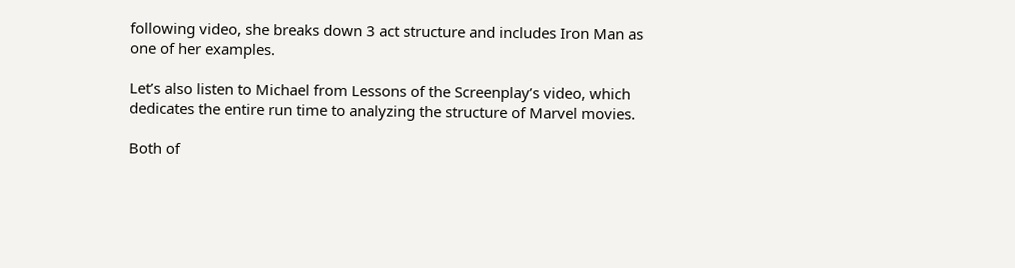following video, she breaks down 3 act structure and includes Iron Man as one of her examples.

Let’s also listen to Michael from Lessons of the Screenplay’s video, which dedicates the entire run time to analyzing the structure of Marvel movies.

Both of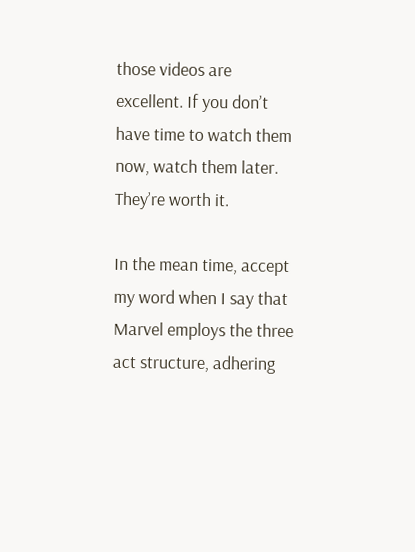those videos are excellent. If you don’t have time to watch them now, watch them later. They’re worth it.

In the mean time, accept my word when I say that Marvel employs the three act structure, adhering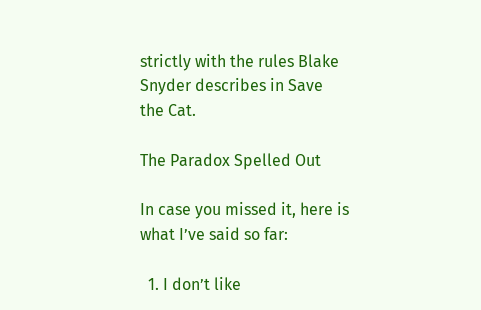strictly with the rules Blake Snyder describes in Save the Cat.

The Paradox Spelled Out

In case you missed it, here is what I’ve said so far:

  1. I don’t like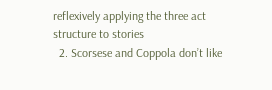reflexively applying the three act structure to stories
  2. Scorsese and Coppola don’t like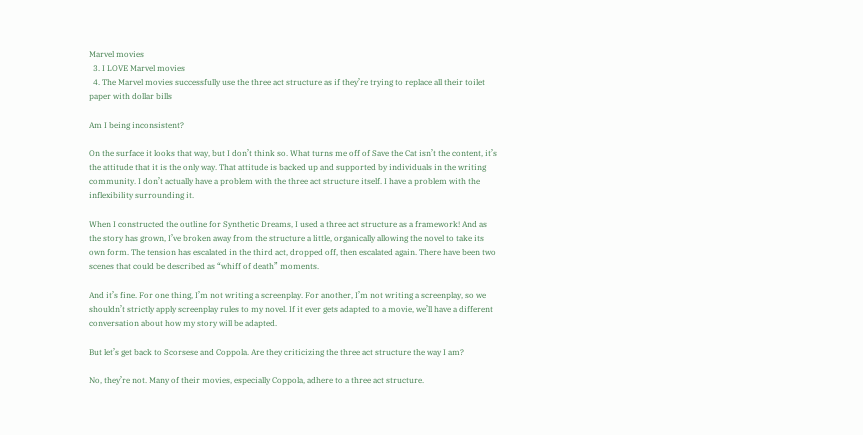Marvel movies
  3. I LOVE Marvel movies
  4. The Marvel movies successfully use the three act structure as if they’re trying to replace all their toilet paper with dollar bills

Am I being inconsistent?

On the surface it looks that way, but I don’t think so. What turns me off of Save the Cat isn’t the content, it’s the attitude that it is the only way. That attitude is backed up and supported by individuals in the writing community. I don’t actually have a problem with the three act structure itself. I have a problem with the inflexibility surrounding it.

When I constructed the outline for Synthetic Dreams, I used a three act structure as a framework! And as the story has grown, I’ve broken away from the structure a little, organically allowing the novel to take its own form. The tension has escalated in the third act, dropped off, then escalated again. There have been two scenes that could be described as “whiff of death” moments.

And it’s fine. For one thing, I’m not writing a screenplay. For another, I’m not writing a screenplay, so we shouldn’t strictly apply screenplay rules to my novel. If it ever gets adapted to a movie, we’ll have a different conversation about how my story will be adapted.

But let’s get back to Scorsese and Coppola. Are they criticizing the three act structure the way I am?

No, they’re not. Many of their movies, especially Coppola, adhere to a three act structure.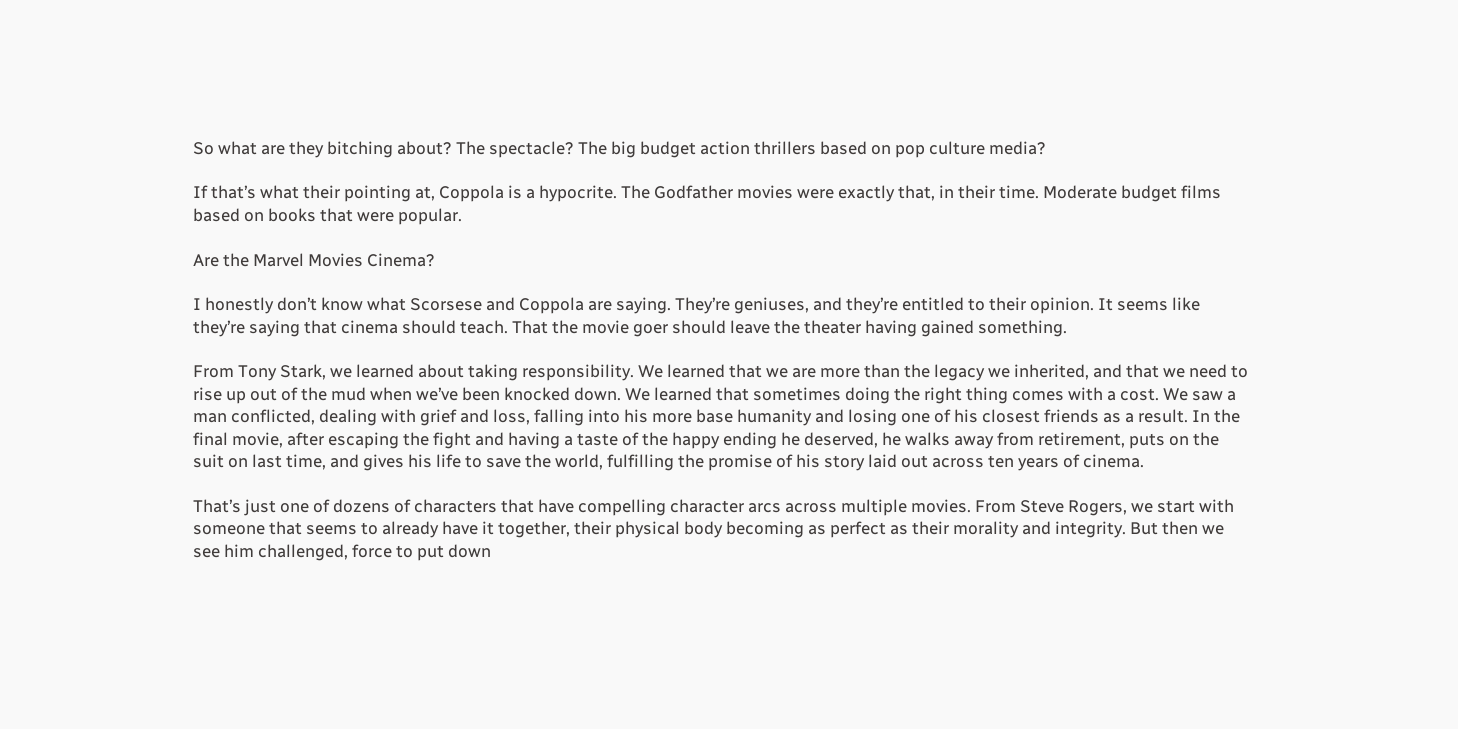So what are they bitching about? The spectacle? The big budget action thrillers based on pop culture media?

If that’s what their pointing at, Coppola is a hypocrite. The Godfather movies were exactly that, in their time. Moderate budget films based on books that were popular.

Are the Marvel Movies Cinema?

I honestly don’t know what Scorsese and Coppola are saying. They’re geniuses, and they’re entitled to their opinion. It seems like they’re saying that cinema should teach. That the movie goer should leave the theater having gained something.

From Tony Stark, we learned about taking responsibility. We learned that we are more than the legacy we inherited, and that we need to rise up out of the mud when we’ve been knocked down. We learned that sometimes doing the right thing comes with a cost. We saw a man conflicted, dealing with grief and loss, falling into his more base humanity and losing one of his closest friends as a result. In the final movie, after escaping the fight and having a taste of the happy ending he deserved, he walks away from retirement, puts on the suit on last time, and gives his life to save the world, fulfilling the promise of his story laid out across ten years of cinema.

That’s just one of dozens of characters that have compelling character arcs across multiple movies. From Steve Rogers, we start with someone that seems to already have it together, their physical body becoming as perfect as their morality and integrity. But then we see him challenged, force to put down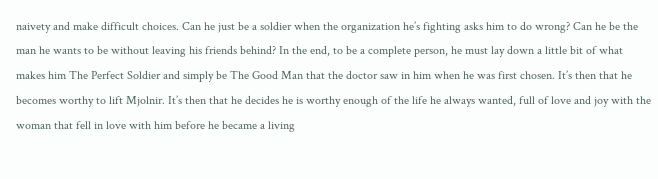naivety and make difficult choices. Can he just be a soldier when the organization he’s fighting asks him to do wrong? Can he be the man he wants to be without leaving his friends behind? In the end, to be a complete person, he must lay down a little bit of what makes him The Perfect Soldier and simply be The Good Man that the doctor saw in him when he was first chosen. It’s then that he becomes worthy to lift Mjolnir. It’s then that he decides he is worthy enough of the life he always wanted, full of love and joy with the woman that fell in love with him before he became a living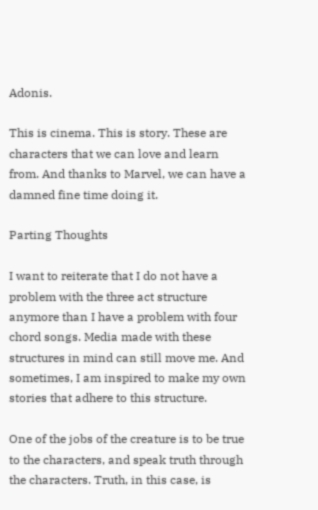Adonis.

This is cinema. This is story. These are characters that we can love and learn from. And thanks to Marvel, we can have a damned fine time doing it.

Parting Thoughts

I want to reiterate that I do not have a problem with the three act structure anymore than I have a problem with four chord songs. Media made with these structures in mind can still move me. And sometimes, I am inspired to make my own stories that adhere to this structure.

One of the jobs of the creature is to be true to the characters, and speak truth through the characters. Truth, in this case, is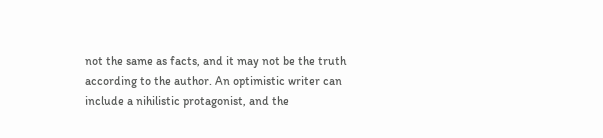not the same as facts, and it may not be the truth according to the author. An optimistic writer can include a nihilistic protagonist, and the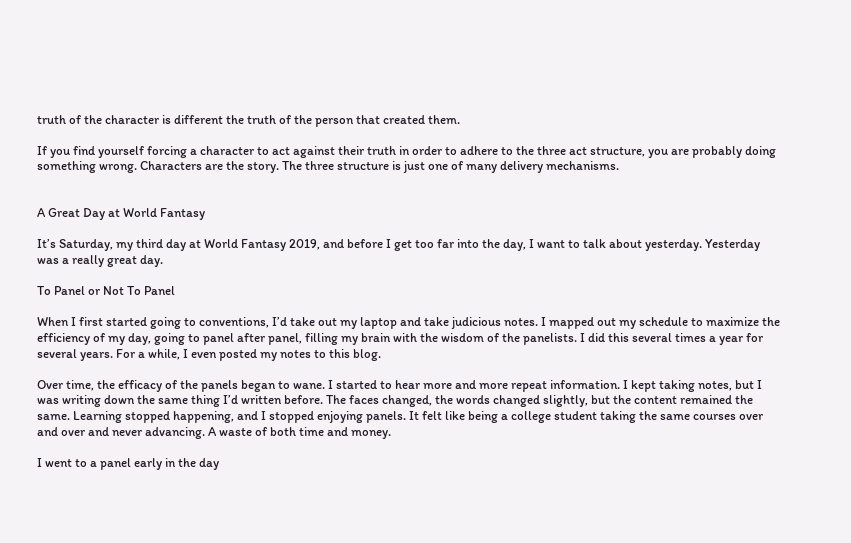truth of the character is different the truth of the person that created them.

If you find yourself forcing a character to act against their truth in order to adhere to the three act structure, you are probably doing something wrong. Characters are the story. The three structure is just one of many delivery mechanisms.


A Great Day at World Fantasy

It’s Saturday, my third day at World Fantasy 2019, and before I get too far into the day, I want to talk about yesterday. Yesterday was a really great day.

To Panel or Not To Panel

When I first started going to conventions, I’d take out my laptop and take judicious notes. I mapped out my schedule to maximize the efficiency of my day, going to panel after panel, filling my brain with the wisdom of the panelists. I did this several times a year for several years. For a while, I even posted my notes to this blog.

Over time, the efficacy of the panels began to wane. I started to hear more and more repeat information. I kept taking notes, but I was writing down the same thing I’d written before. The faces changed, the words changed slightly, but the content remained the same. Learning stopped happening, and I stopped enjoying panels. It felt like being a college student taking the same courses over and over and never advancing. A waste of both time and money.

I went to a panel early in the day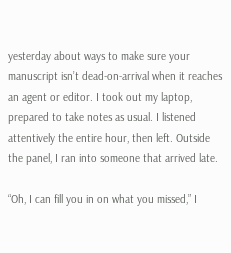yesterday about ways to make sure your manuscript isn’t dead-on-arrival when it reaches an agent or editor. I took out my laptop, prepared to take notes as usual. I listened attentively the entire hour, then left. Outside the panel, I ran into someone that arrived late.

“Oh, I can fill you in on what you missed,” I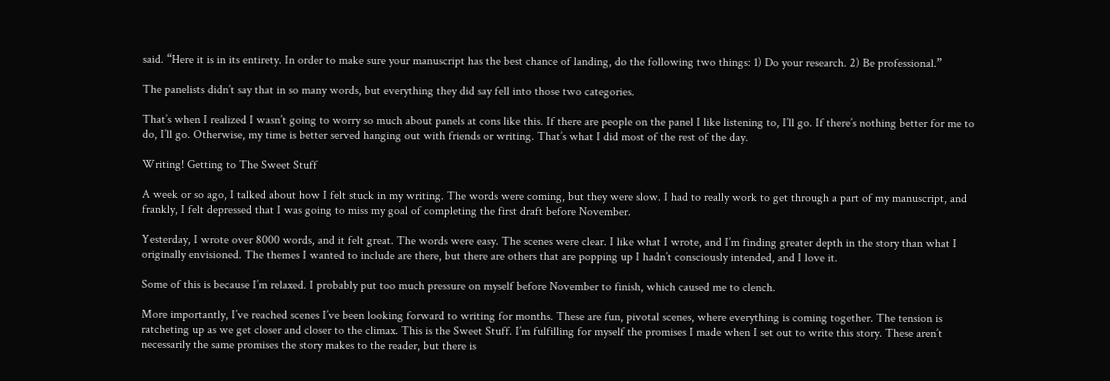said. “Here it is in its entirety. In order to make sure your manuscript has the best chance of landing, do the following two things: 1) Do your research. 2) Be professional.”

The panelists didn’t say that in so many words, but everything they did say fell into those two categories.

That’s when I realized I wasn’t going to worry so much about panels at cons like this. If there are people on the panel I like listening to, I’ll go. If there’s nothing better for me to do, I’ll go. Otherwise, my time is better served hanging out with friends or writing. That’s what I did most of the rest of the day.

Writing! Getting to The Sweet Stuff

A week or so ago, I talked about how I felt stuck in my writing. The words were coming, but they were slow. I had to really work to get through a part of my manuscript, and frankly, I felt depressed that I was going to miss my goal of completing the first draft before November.

Yesterday, I wrote over 8000 words, and it felt great. The words were easy. The scenes were clear. I like what I wrote, and I’m finding greater depth in the story than what I originally envisioned. The themes I wanted to include are there, but there are others that are popping up I hadn’t consciously intended, and I love it.

Some of this is because I’m relaxed. I probably put too much pressure on myself before November to finish, which caused me to clench.

More importantly, I’ve reached scenes I’ve been looking forward to writing for months. These are fun, pivotal scenes, where everything is coming together. The tension is ratcheting up as we get closer and closer to the climax. This is the Sweet Stuff. I’m fulfilling for myself the promises I made when I set out to write this story. These aren’t necessarily the same promises the story makes to the reader, but there is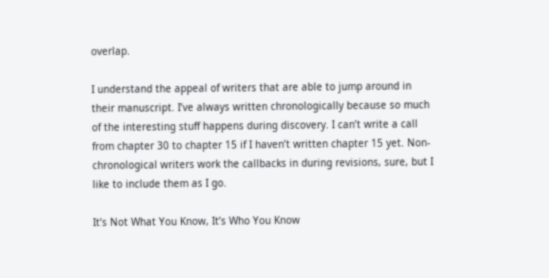overlap.

I understand the appeal of writers that are able to jump around in their manuscript. I’ve always written chronologically because so much of the interesting stuff happens during discovery. I can’t write a call from chapter 30 to chapter 15 if I haven’t written chapter 15 yet. Non-chronological writers work the callbacks in during revisions, sure, but I like to include them as I go.

It’s Not What You Know, It’s Who You Know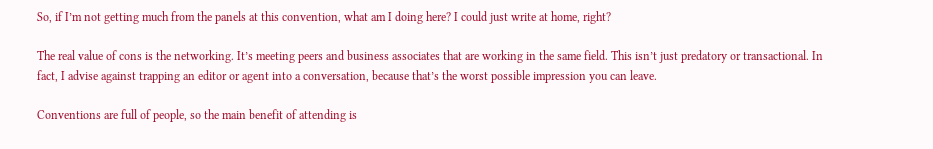So, if I’m not getting much from the panels at this convention, what am I doing here? I could just write at home, right?

The real value of cons is the networking. It’s meeting peers and business associates that are working in the same field. This isn’t just predatory or transactional. In fact, I advise against trapping an editor or agent into a conversation, because that’s the worst possible impression you can leave.

Conventions are full of people, so the main benefit of attending is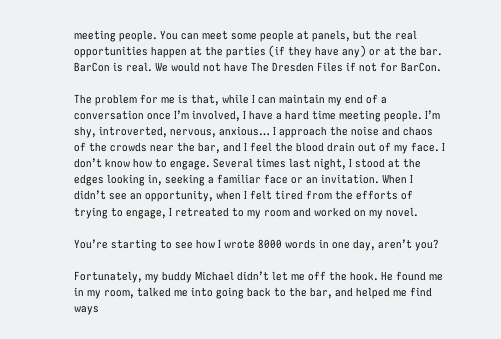meeting people. You can meet some people at panels, but the real opportunities happen at the parties (if they have any) or at the bar. BarCon is real. We would not have The Dresden Files if not for BarCon.

The problem for me is that, while I can maintain my end of a conversation once I’m involved, I have a hard time meeting people. I’m shy, introverted, nervous, anxious… I approach the noise and chaos of the crowds near the bar, and I feel the blood drain out of my face. I don’t know how to engage. Several times last night, I stood at the edges looking in, seeking a familiar face or an invitation. When I didn’t see an opportunity, when I felt tired from the efforts of trying to engage, I retreated to my room and worked on my novel.

You’re starting to see how I wrote 8000 words in one day, aren’t you?

Fortunately, my buddy Michael didn’t let me off the hook. He found me in my room, talked me into going back to the bar, and helped me find ways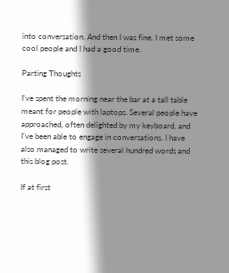into conversation. And then I was fine. I met some cool people and I had a good time.

Parting Thoughts

I’ve spent the morning near the bar at a tall table meant for people with laptops. Several people have approached, often delighted by my keyboard, and I’ve been able to engage in conversations. I have also managed to write several hundred words and this blog post.

If at first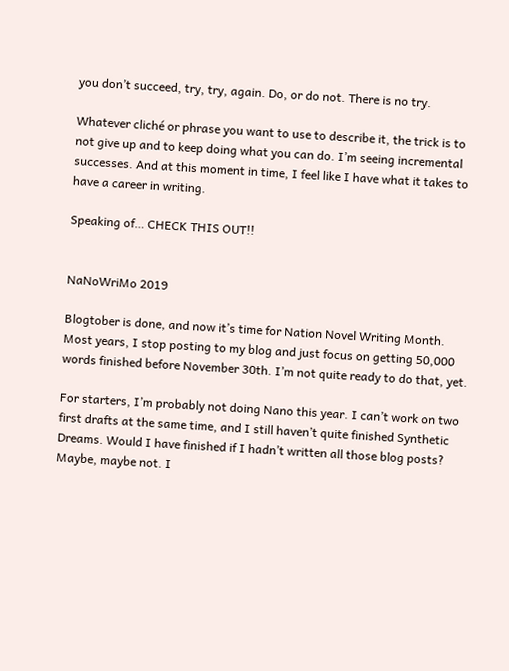you don’t succeed, try, try, again. Do, or do not. There is no try.

Whatever cliché or phrase you want to use to describe it, the trick is to not give up and to keep doing what you can do. I’m seeing incremental successes. And at this moment in time, I feel like I have what it takes to have a career in writing.

Speaking of… CHECK THIS OUT!!


NaNoWriMo 2019

Blogtober is done, and now it’s time for Nation Novel Writing Month. Most years, I stop posting to my blog and just focus on getting 50,000 words finished before November 30th. I’m not quite ready to do that, yet.

For starters, I’m probably not doing Nano this year. I can’t work on two first drafts at the same time, and I still haven’t quite finished Synthetic Dreams. Would I have finished if I hadn’t written all those blog posts? Maybe, maybe not. I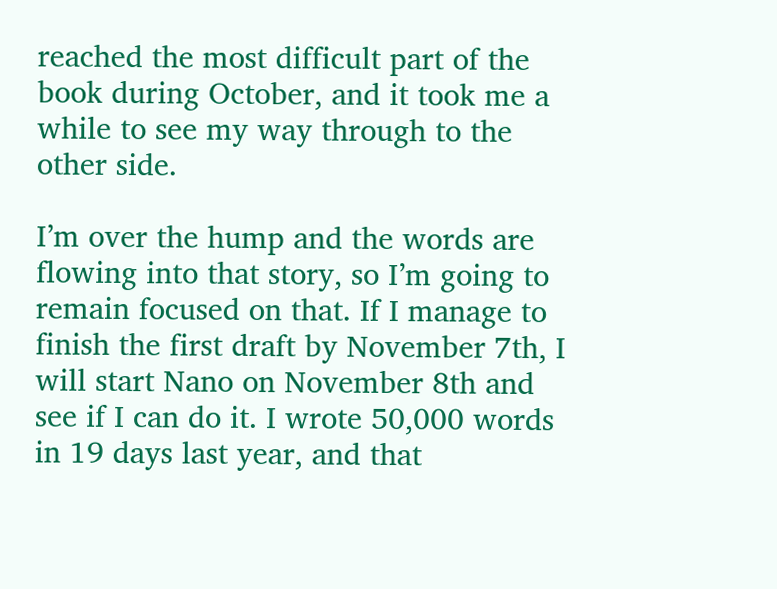reached the most difficult part of the book during October, and it took me a while to see my way through to the other side.

I’m over the hump and the words are flowing into that story, so I’m going to remain focused on that. If I manage to finish the first draft by November 7th, I will start Nano on November 8th and see if I can do it. I wrote 50,000 words in 19 days last year, and that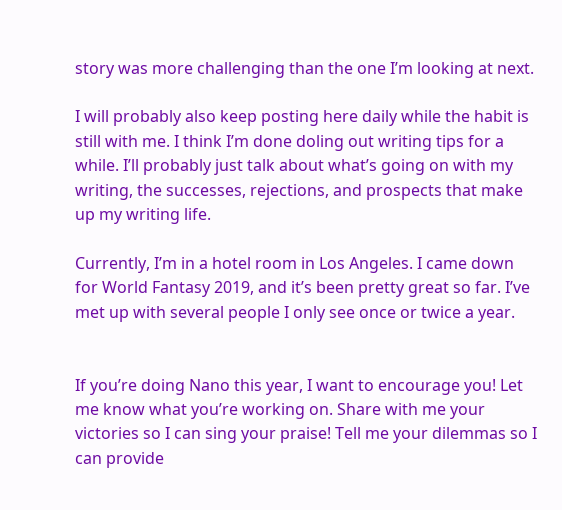story was more challenging than the one I’m looking at next.

I will probably also keep posting here daily while the habit is still with me. I think I’m done doling out writing tips for a while. I’ll probably just talk about what’s going on with my writing, the successes, rejections, and prospects that make up my writing life.

Currently, I’m in a hotel room in Los Angeles. I came down for World Fantasy 2019, and it’s been pretty great so far. I’ve met up with several people I only see once or twice a year.


If you’re doing Nano this year, I want to encourage you! Let me know what you’re working on. Share with me your victories so I can sing your praise! Tell me your dilemmas so I can provide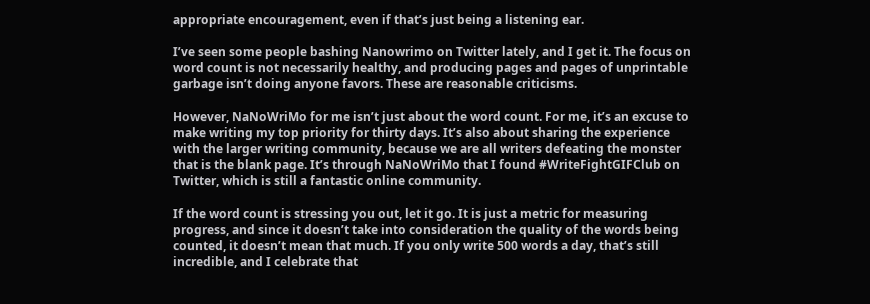appropriate encouragement, even if that’s just being a listening ear.

I’ve seen some people bashing Nanowrimo on Twitter lately, and I get it. The focus on word count is not necessarily healthy, and producing pages and pages of unprintable garbage isn’t doing anyone favors. These are reasonable criticisms.

However, NaNoWriMo for me isn’t just about the word count. For me, it’s an excuse to make writing my top priority for thirty days. It’s also about sharing the experience with the larger writing community, because we are all writers defeating the monster that is the blank page. It’s through NaNoWriMo that I found #WriteFightGIFClub on Twitter, which is still a fantastic online community.

If the word count is stressing you out, let it go. It is just a metric for measuring progress, and since it doesn’t take into consideration the quality of the words being counted, it doesn’t mean that much. If you only write 500 words a day, that’s still incredible, and I celebrate that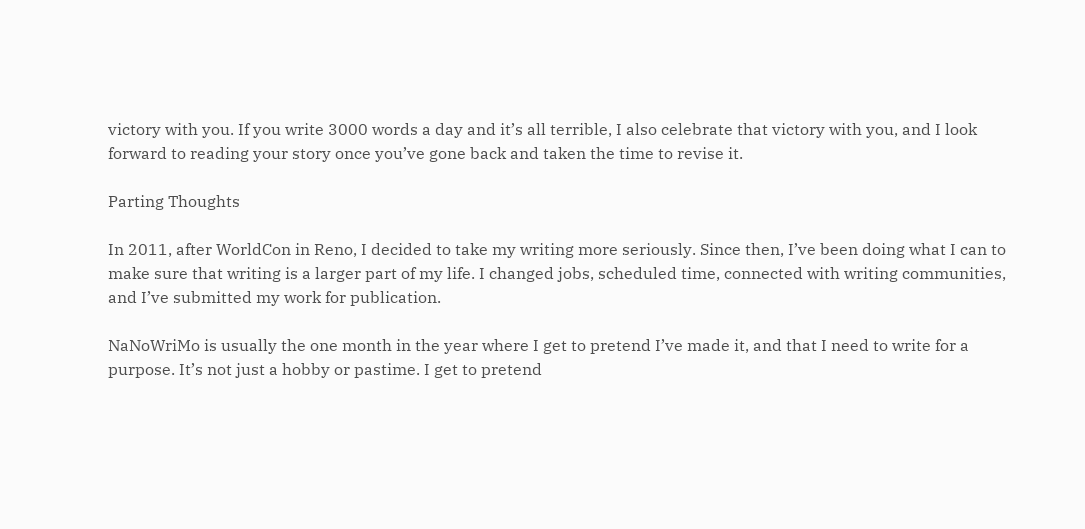victory with you. If you write 3000 words a day and it’s all terrible, I also celebrate that victory with you, and I look forward to reading your story once you’ve gone back and taken the time to revise it.

Parting Thoughts

In 2011, after WorldCon in Reno, I decided to take my writing more seriously. Since then, I’ve been doing what I can to make sure that writing is a larger part of my life. I changed jobs, scheduled time, connected with writing communities, and I’ve submitted my work for publication.

NaNoWriMo is usually the one month in the year where I get to pretend I’ve made it, and that I need to write for a purpose. It’s not just a hobby or pastime. I get to pretend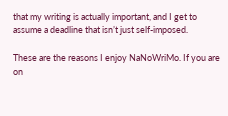that my writing is actually important, and I get to assume a deadline that isn’t just self-imposed.

These are the reasons I enjoy NaNoWriMo. If you are on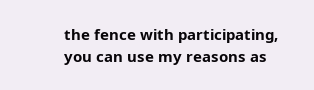the fence with participating, you can use my reasons as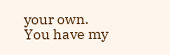your own. You have my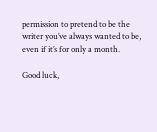permission to pretend to be the writer you’ve always wanted to be, even if it’s for only a month.

Good luck,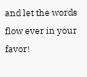and let the words flow ever in your favor!